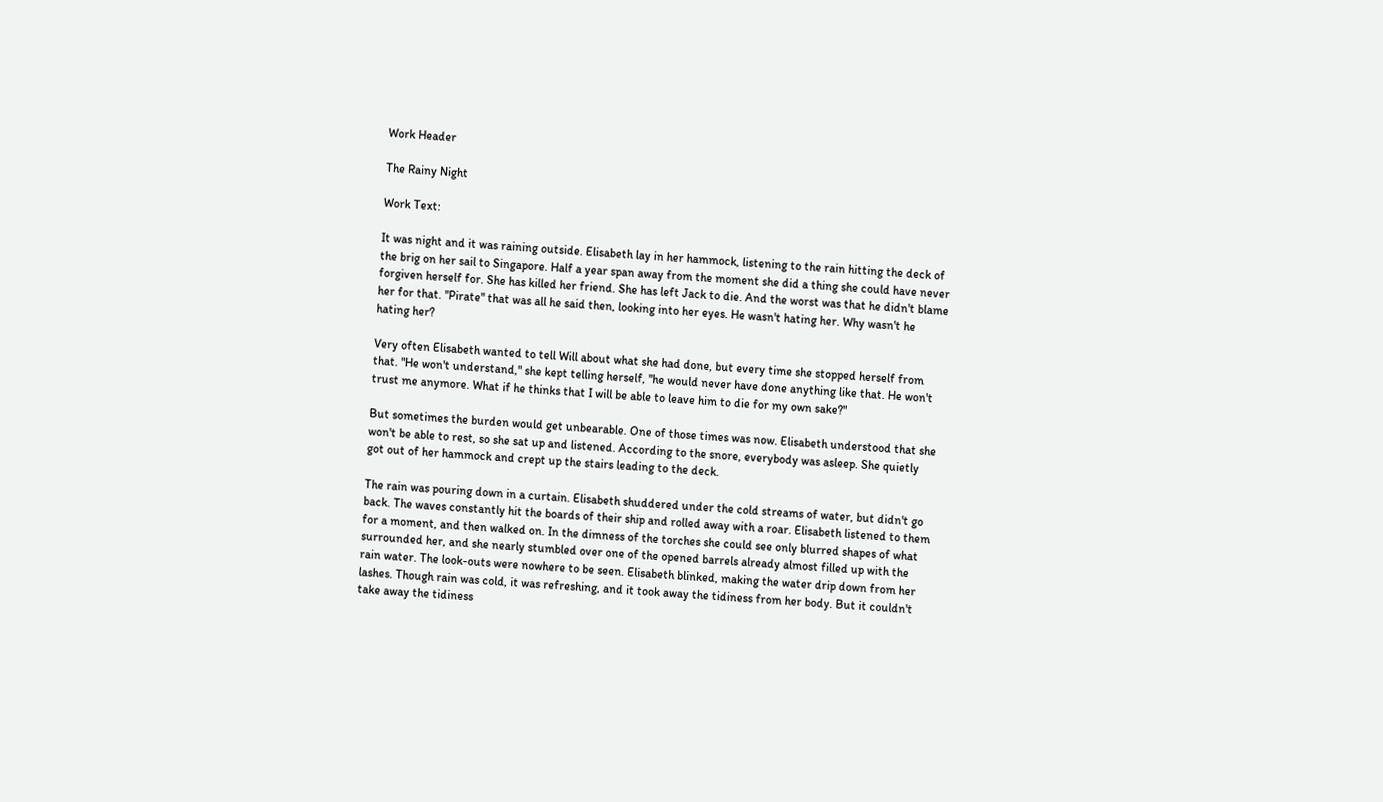Work Header

The Rainy Night

Work Text:

It was night and it was raining outside. Elisabeth lay in her hammock, listening to the rain hitting the deck of the brig on her sail to Singapore. Half a year span away from the moment she did a thing she could have never forgiven herself for. She has killed her friend. She has left Jack to die. And the worst was that he didn't blame her for that. "Pirate" that was all he said then, looking into her eyes. He wasn't hating her. Why wasn't he hating her?

Very often Elisabeth wanted to tell Will about what she had done, but every time she stopped herself from that. "He won't understand," she kept telling herself, "he would never have done anything like that. He won't trust me anymore. What if he thinks that I will be able to leave him to die for my own sake?"

But sometimes the burden would get unbearable. One of those times was now. Elisabeth understood that she won't be able to rest, so she sat up and listened. According to the snore, everybody was asleep. She quietly got out of her hammock and crept up the stairs leading to the deck.

The rain was pouring down in a curtain. Elisabeth shuddered under the cold streams of water, but didn't go back. The waves constantly hit the boards of their ship and rolled away with a roar. Elisabeth listened to them for a moment, and then walked on. In the dimness of the torches she could see only blurred shapes of what surrounded her, and she nearly stumbled over one of the opened barrels already almost filled up with the rain water. The look-outs were nowhere to be seen. Elisabeth blinked, making the water drip down from her lashes. Though rain was cold, it was refreshing, and it took away the tidiness from her body. But it couldn't take away the tidiness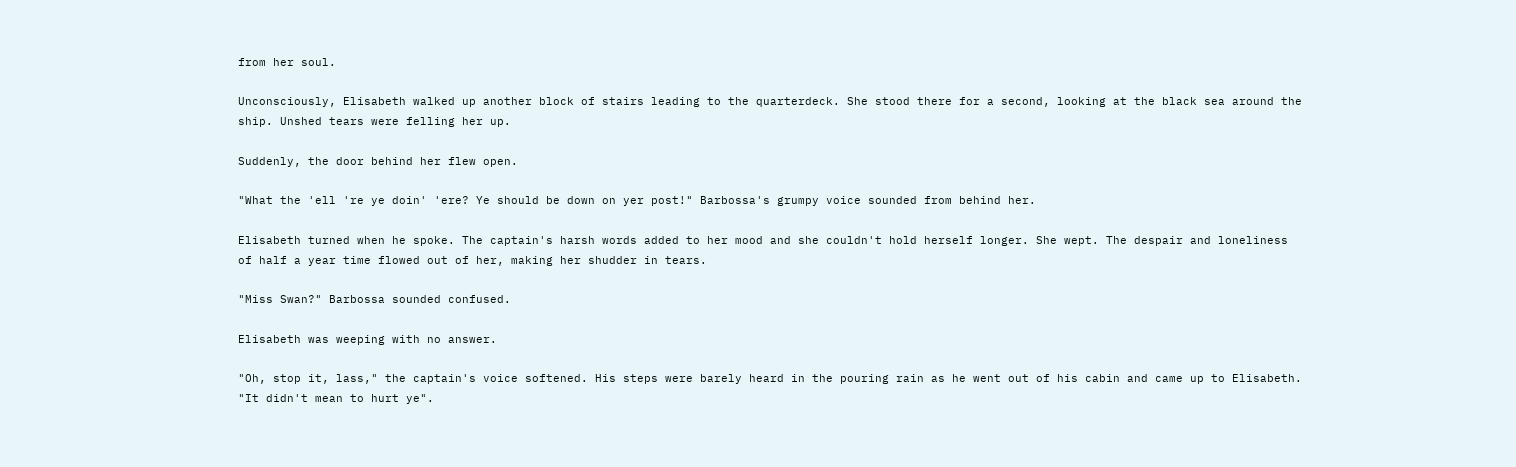from her soul.

Unconsciously, Elisabeth walked up another block of stairs leading to the quarterdeck. She stood there for a second, looking at the black sea around the ship. Unshed tears were felling her up.

Suddenly, the door behind her flew open.

"What the 'ell 're ye doin' 'ere? Ye should be down on yer post!" Barbossa's grumpy voice sounded from behind her.

Elisabeth turned when he spoke. The captain's harsh words added to her mood and she couldn't hold herself longer. She wept. The despair and loneliness of half a year time flowed out of her, making her shudder in tears.

"Miss Swan?" Barbossa sounded confused.

Elisabeth was weeping with no answer.

"Oh, stop it, lass," the captain's voice softened. His steps were barely heard in the pouring rain as he went out of his cabin and came up to Elisabeth. "It didn't mean to hurt ye".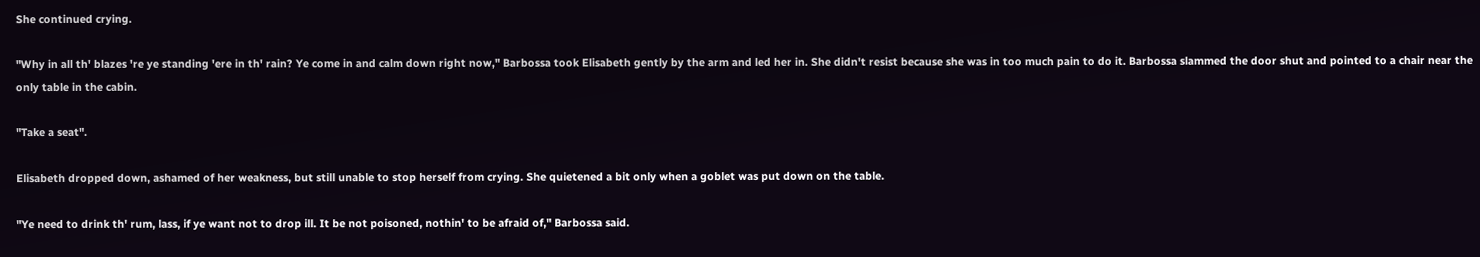She continued crying.

"Why in all th' blazes 're ye standing 'ere in th' rain? Ye come in and calm down right now," Barbossa took Elisabeth gently by the arm and led her in. She didn't resist because she was in too much pain to do it. Barbossa slammed the door shut and pointed to a chair near the only table in the cabin.

"Take a seat".

Elisabeth dropped down, ashamed of her weakness, but still unable to stop herself from crying. She quietened a bit only when a goblet was put down on the table.

"Ye need to drink th' rum, lass, if ye want not to drop ill. It be not poisoned, nothin' to be afraid of," Barbossa said.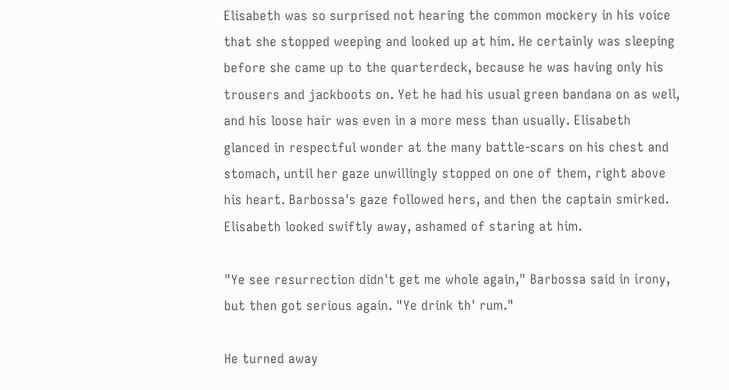Elisabeth was so surprised not hearing the common mockery in his voice that she stopped weeping and looked up at him. He certainly was sleeping before she came up to the quarterdeck, because he was having only his trousers and jackboots on. Yet he had his usual green bandana on as well, and his loose hair was even in a more mess than usually. Elisabeth glanced in respectful wonder at the many battle-scars on his chest and stomach, until her gaze unwillingly stopped on one of them, right above his heart. Barbossa's gaze followed hers, and then the captain smirked. Elisabeth looked swiftly away, ashamed of staring at him.

"Ye see resurrection didn't get me whole again," Barbossa said in irony, but then got serious again. "Ye drink th' rum."

He turned away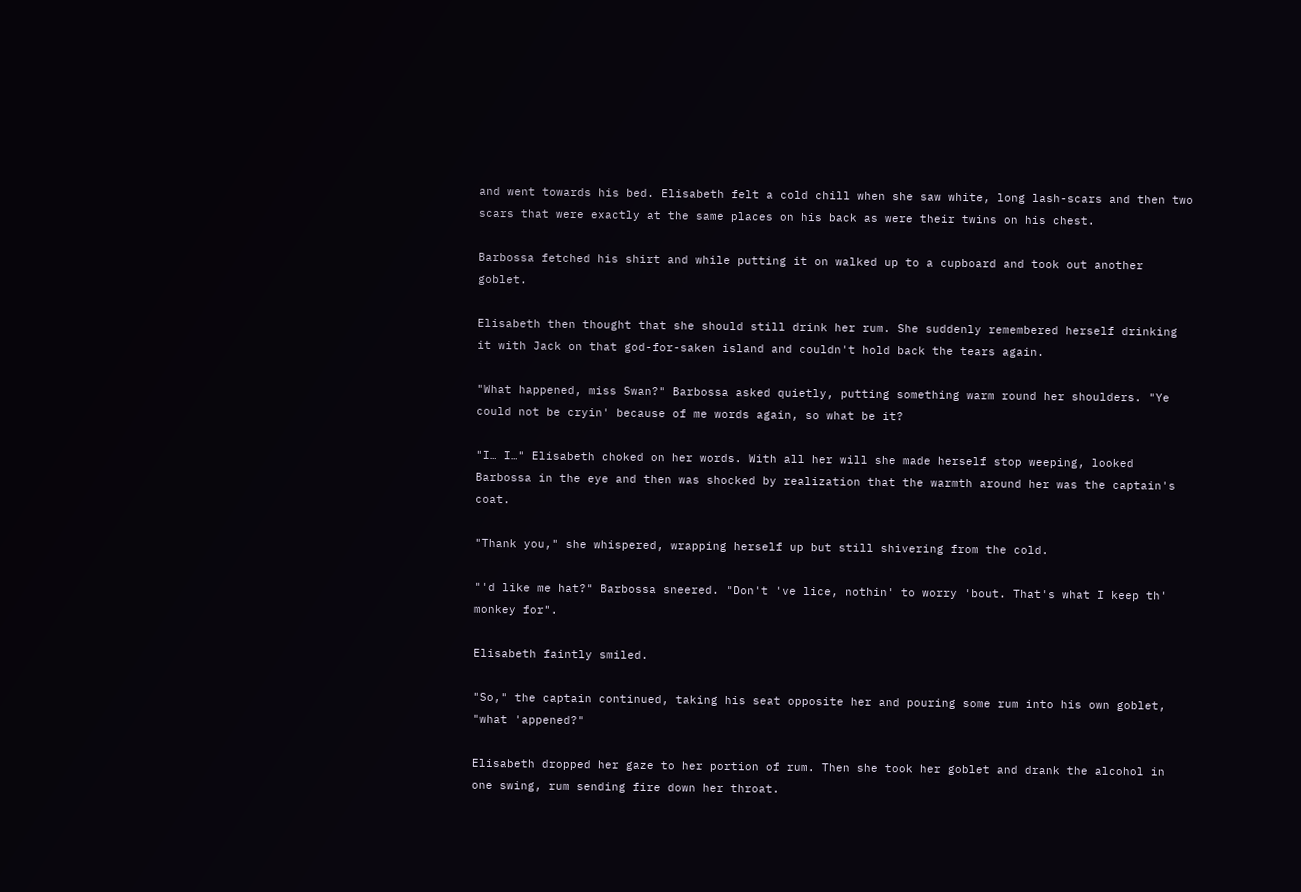and went towards his bed. Elisabeth felt a cold chill when she saw white, long lash-scars and then two scars that were exactly at the same places on his back as were their twins on his chest.

Barbossa fetched his shirt and while putting it on walked up to a cupboard and took out another goblet.

Elisabeth then thought that she should still drink her rum. She suddenly remembered herself drinking it with Jack on that god-for-saken island and couldn't hold back the tears again.

"What happened, miss Swan?" Barbossa asked quietly, putting something warm round her shoulders. "Ye could not be cryin' because of me words again, so what be it?

"I… I…" Elisabeth choked on her words. With all her will she made herself stop weeping, looked Barbossa in the eye and then was shocked by realization that the warmth around her was the captain's coat.

"Thank you," she whispered, wrapping herself up but still shivering from the cold.

"'d like me hat?" Barbossa sneered. "Don't 've lice, nothin' to worry 'bout. That's what I keep th' monkey for".

Elisabeth faintly smiled.

"So," the captain continued, taking his seat opposite her and pouring some rum into his own goblet, "what 'appened?"

Elisabeth dropped her gaze to her portion of rum. Then she took her goblet and drank the alcohol in one swing, rum sending fire down her throat.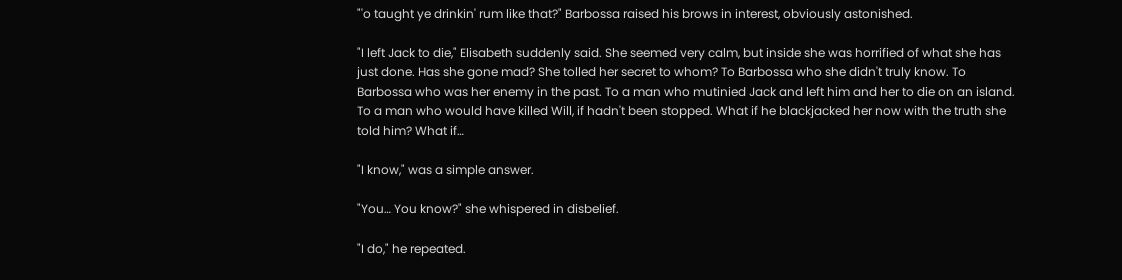"'o taught ye drinkin' rum like that?" Barbossa raised his brows in interest, obviously astonished.

"I left Jack to die," Elisabeth suddenly said. She seemed very calm, but inside she was horrified of what she has just done. Has she gone mad? She tolled her secret to whom? To Barbossa who she didn't truly know. To Barbossa who was her enemy in the past. To a man who mutinied Jack and left him and her to die on an island. To a man who would have killed Will, if hadn't been stopped. What if he blackjacked her now with the truth she told him? What if…

"I know," was a simple answer.

"You… You know?" she whispered in disbelief.

"I do," he repeated.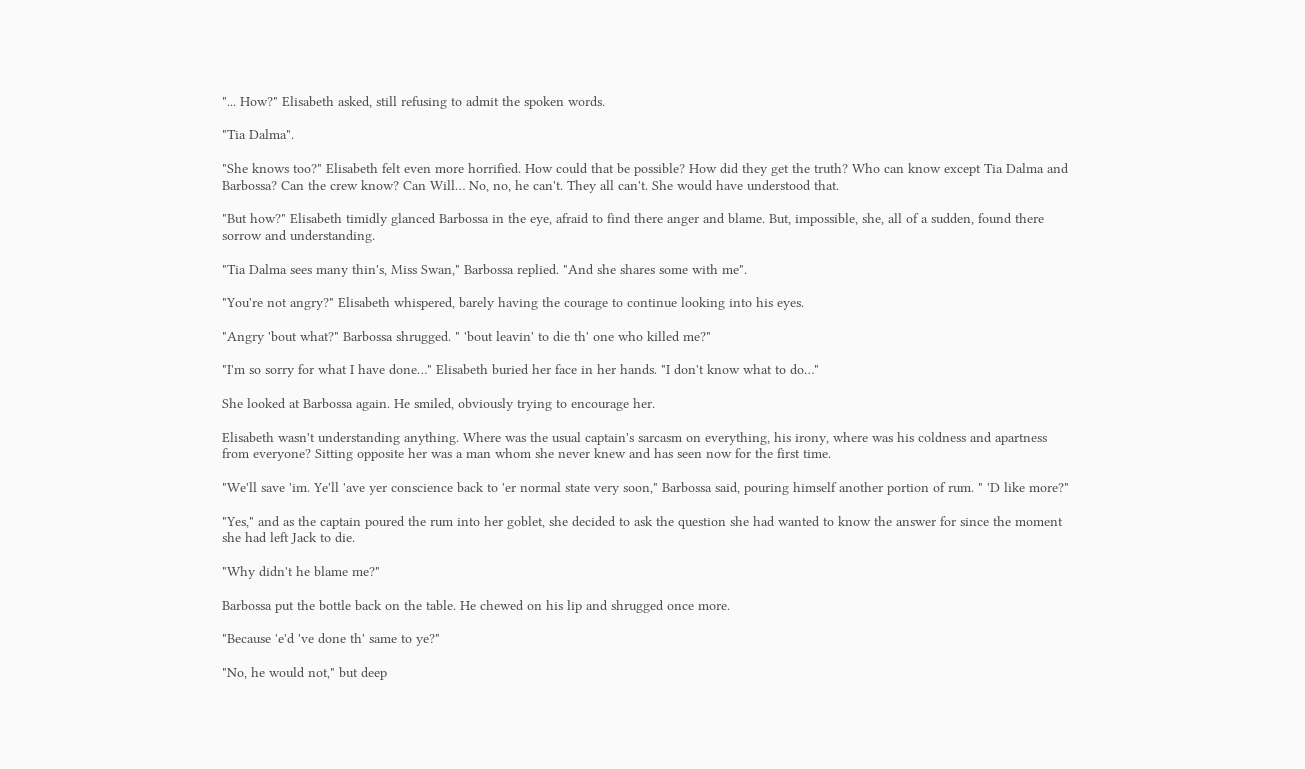"... How?" Elisabeth asked, still refusing to admit the spoken words.

"Tia Dalma".

"She knows too?" Elisabeth felt even more horrified. How could that be possible? How did they get the truth? Who can know except Tia Dalma and Barbossa? Can the crew know? Can Will… No, no, he can't. They all can't. She would have understood that.

"But how?" Elisabeth timidly glanced Barbossa in the eye, afraid to find there anger and blame. But, impossible, she, all of a sudden, found there sorrow and understanding.

"Tia Dalma sees many thin's, Miss Swan," Barbossa replied. "And she shares some with me".

"You're not angry?" Elisabeth whispered, barely having the courage to continue looking into his eyes.

"Angry 'bout what?" Barbossa shrugged. " 'bout leavin' to die th' one who killed me?"

"I'm so sorry for what I have done…" Elisabeth buried her face in her hands. "I don't know what to do…"

She looked at Barbossa again. He smiled, obviously trying to encourage her.

Elisabeth wasn't understanding anything. Where was the usual captain's sarcasm on everything, his irony, where was his coldness and apartness from everyone? Sitting opposite her was a man whom she never knew and has seen now for the first time.

"We'll save 'im. Ye'll 'ave yer conscience back to 'er normal state very soon," Barbossa said, pouring himself another portion of rum. " 'D like more?"

"Yes," and as the captain poured the rum into her goblet, she decided to ask the question she had wanted to know the answer for since the moment she had left Jack to die.

"Why didn't he blame me?"

Barbossa put the bottle back on the table. He chewed on his lip and shrugged once more.

"Because 'e'd 've done th' same to ye?"

"No, he would not," but deep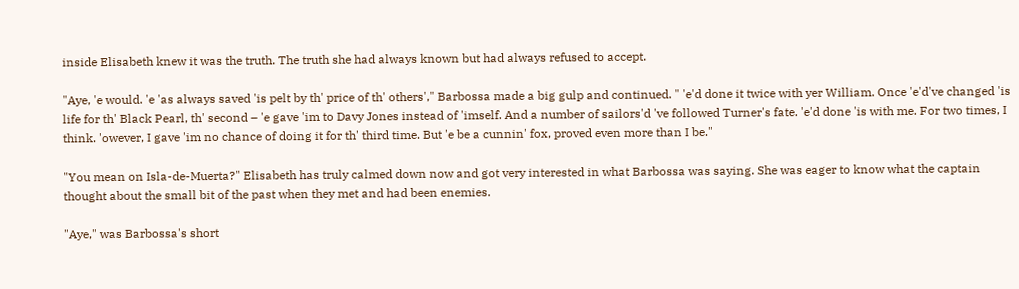inside Elisabeth knew it was the truth. The truth she had always known but had always refused to accept.

"Aye, 'e would. 'e 'as always saved 'is pelt by th' price of th' others'," Barbossa made a big gulp and continued. " 'e'd done it twice with yer William. Once 'e'd've changed 'is life for th' Black Pearl, th' second – 'e gave 'im to Davy Jones instead of 'imself. And a number of sailors'd 've followed Turner's fate. 'e'd done 'is with me. For two times, I think. 'owever, I gave 'im no chance of doing it for th' third time. But 'e be a cunnin' fox, proved even more than I be."

"You mean on Isla-de-Muerta?" Elisabeth has truly calmed down now and got very interested in what Barbossa was saying. She was eager to know what the captain thought about the small bit of the past when they met and had been enemies.

"Aye," was Barbossa's short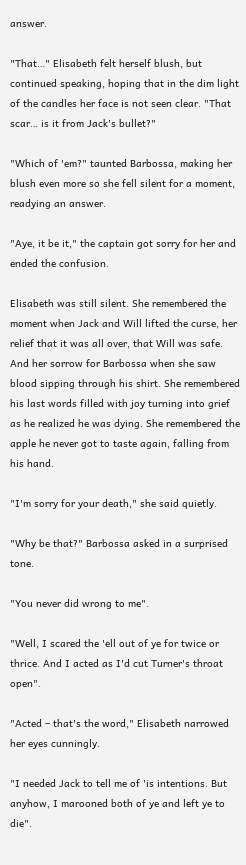answer.

"That…" Elisabeth felt herself blush, but continued speaking, hoping that in the dim light of the candles her face is not seen clear. "That scar… is it from Jack's bullet?"

"Which of 'em?" taunted Barbossa, making her blush even more so she fell silent for a moment, readying an answer.

"Aye, it be it," the captain got sorry for her and ended the confusion.

Elisabeth was still silent. She remembered the moment when Jack and Will lifted the curse, her relief that it was all over, that Will was safe. And her sorrow for Barbossa when she saw blood sipping through his shirt. She remembered his last words filled with joy turning into grief as he realized he was dying. She remembered the apple he never got to taste again, falling from his hand.

"I'm sorry for your death," she said quietly.

"Why be that?" Barbossa asked in a surprised tone.

"You never did wrong to me".

"Well, I scared the 'ell out of ye for twice or thrice. And I acted as I'd cut Turner's throat open".

"Acted – that's the word," Elisabeth narrowed her eyes cunningly.

"I needed Jack to tell me of 'is intentions. But anyhow, I marooned both of ye and left ye to die".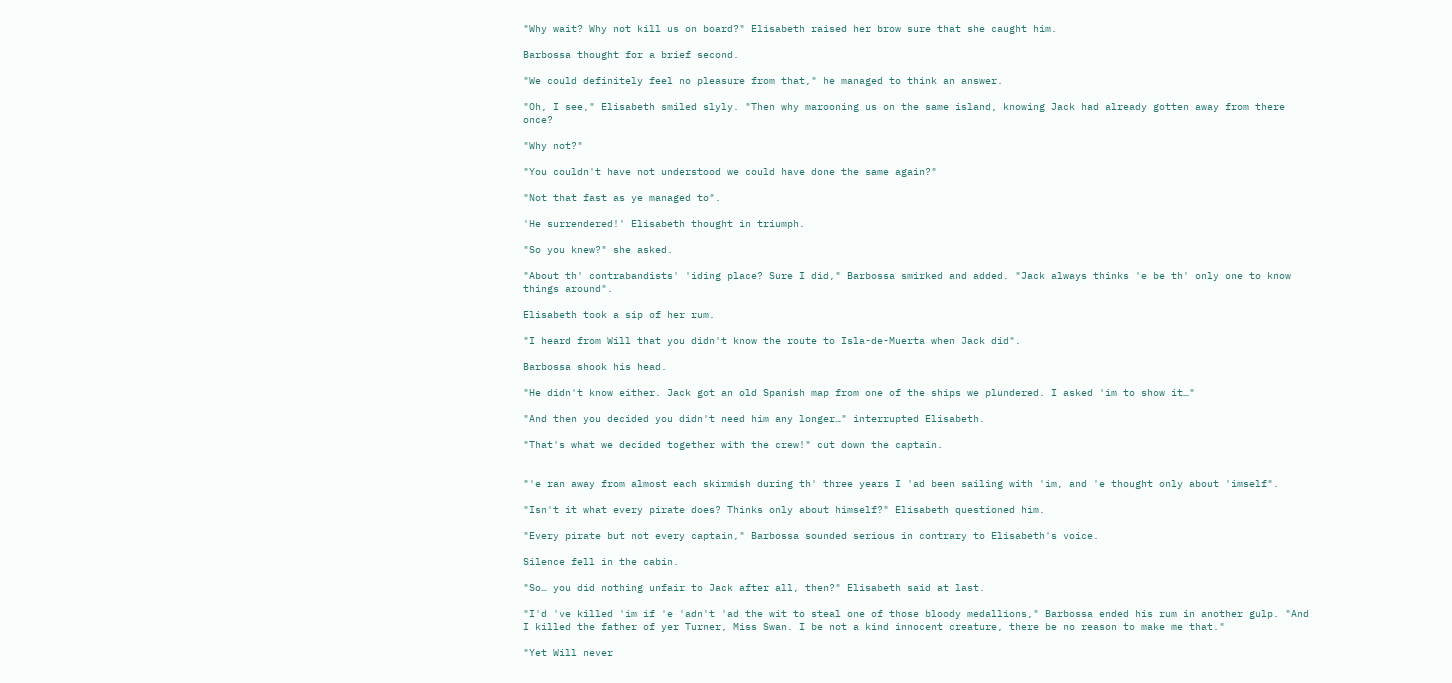"Why wait? Why not kill us on board?" Elisabeth raised her brow sure that she caught him.

Barbossa thought for a brief second.

"We could definitely feel no pleasure from that," he managed to think an answer.

"Oh, I see," Elisabeth smiled slyly. "Then why marooning us on the same island, knowing Jack had already gotten away from there once?

"Why not?"

"You couldn't have not understood we could have done the same again?"

"Not that fast as ye managed to".

'He surrendered!' Elisabeth thought in triumph.

"So you knew?" she asked.

"About th' contrabandists' 'iding place? Sure I did," Barbossa smirked and added. "Jack always thinks 'e be th' only one to know things around".

Elisabeth took a sip of her rum.

"I heard from Will that you didn't know the route to Isla-de-Muerta when Jack did".

Barbossa shook his head.

"He didn't know either. Jack got an old Spanish map from one of the ships we plundered. I asked 'im to show it…"

"And then you decided you didn't need him any longer…" interrupted Elisabeth.

"That's what we decided together with the crew!" cut down the captain.


"'e ran away from almost each skirmish during th' three years I 'ad been sailing with 'im, and 'e thought only about 'imself".

"Isn't it what every pirate does? Thinks only about himself?" Elisabeth questioned him.

"Every pirate but not every captain," Barbossa sounded serious in contrary to Elisabeth's voice.

Silence fell in the cabin.

"So… you did nothing unfair to Jack after all, then?" Elisabeth said at last.

"I'd 've killed 'im if 'e 'adn't 'ad the wit to steal one of those bloody medallions," Barbossa ended his rum in another gulp. "And I killed the father of yer Turner, Miss Swan. I be not a kind innocent creature, there be no reason to make me that."

"Yet Will never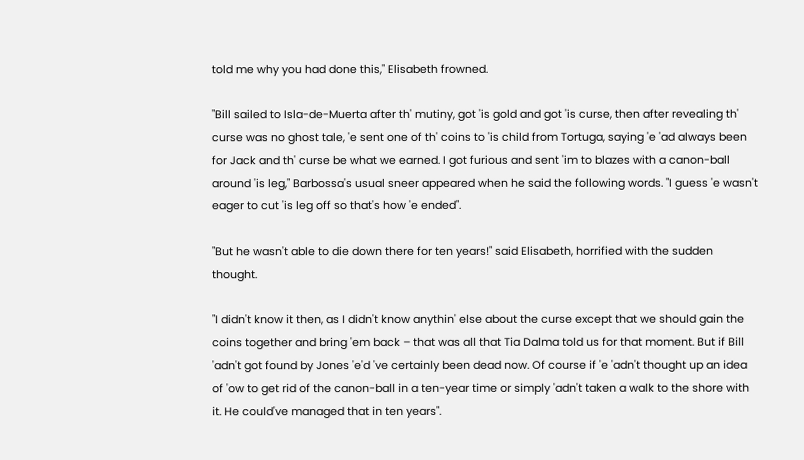told me why you had done this," Elisabeth frowned.

"Bill sailed to Isla-de-Muerta after th' mutiny, got 'is gold and got 'is curse, then after revealing th' curse was no ghost tale, 'e sent one of th' coins to 'is child from Tortuga, saying 'e 'ad always been for Jack and th' curse be what we earned. I got furious and sent 'im to blazes with a canon-ball around 'is leg," Barbossa's usual sneer appeared when he said the following words. "I guess 'e wasn't eager to cut 'is leg off so that's how 'e ended".

"But he wasn't able to die down there for ten years!" said Elisabeth, horrified with the sudden thought.

"I didn't know it then, as I didn't know anythin' else about the curse except that we should gain the coins together and bring 'em back – that was all that Tia Dalma told us for that moment. But if Bill 'adn't got found by Jones 'e'd 've certainly been dead now. Of course if 'e 'adn't thought up an idea of 'ow to get rid of the canon-ball in a ten-year time or simply 'adn't taken a walk to the shore with it. He could've managed that in ten years".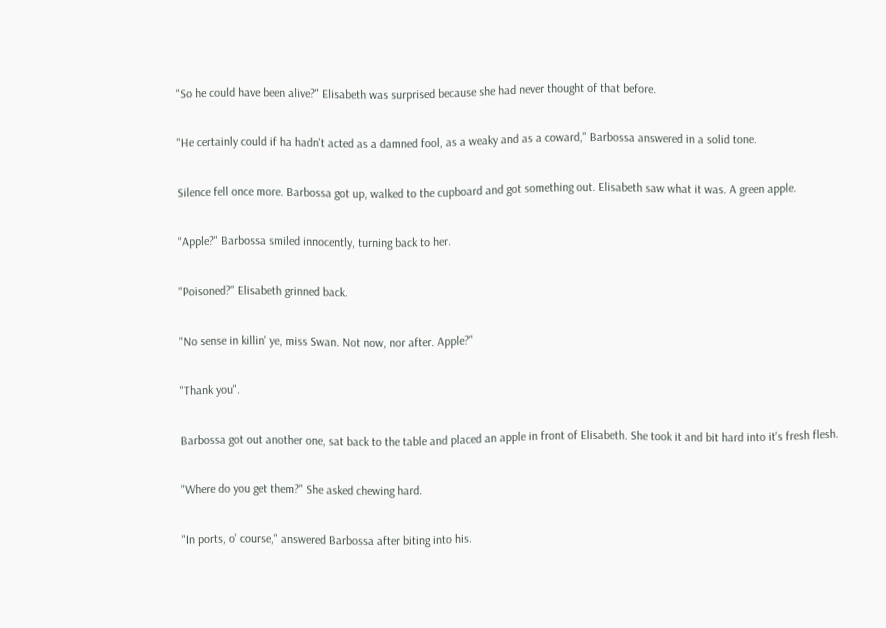"So he could have been alive?" Elisabeth was surprised because she had never thought of that before.

"He certainly could if ha hadn't acted as a damned fool, as a weaky and as a coward," Barbossa answered in a solid tone.

Silence fell once more. Barbossa got up, walked to the cupboard and got something out. Elisabeth saw what it was. A green apple.

"Apple?" Barbossa smiled innocently, turning back to her.

"Poisoned?" Elisabeth grinned back.

"No sense in killin' ye, miss Swan. Not now, nor after. Apple?"

"Thank you".

Barbossa got out another one, sat back to the table and placed an apple in front of Elisabeth. She took it and bit hard into it's fresh flesh.

"Where do you get them?" She asked chewing hard.

"In ports, o' course," answered Barbossa after biting into his.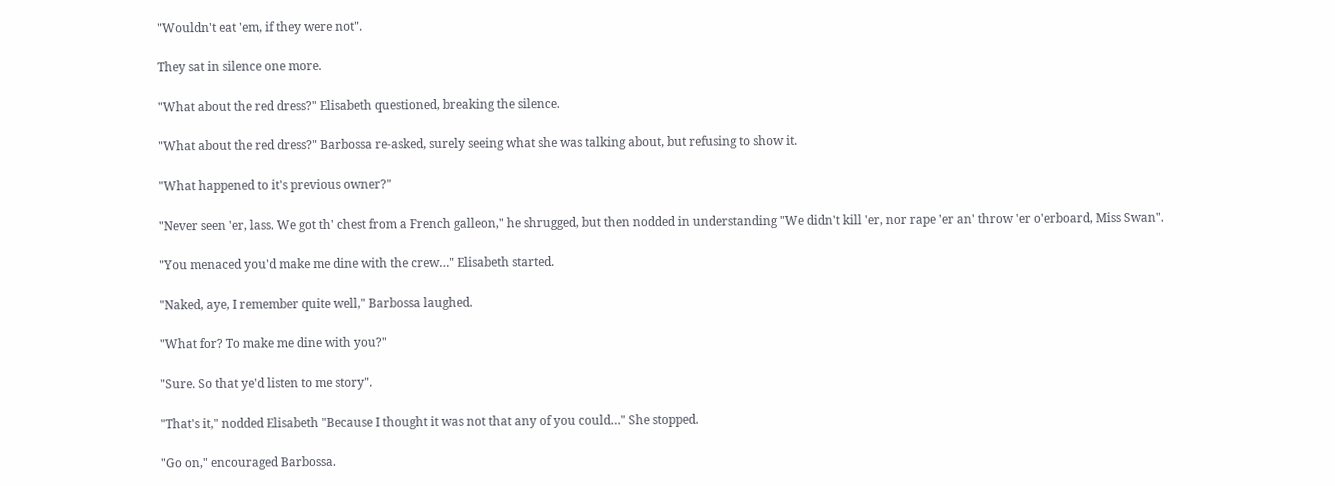"Wouldn't eat 'em, if they were not".

They sat in silence one more.

"What about the red dress?" Elisabeth questioned, breaking the silence.

"What about the red dress?" Barbossa re-asked, surely seeing what she was talking about, but refusing to show it.

"What happened to it's previous owner?"

"Never seen 'er, lass. We got th' chest from a French galleon," he shrugged, but then nodded in understanding "We didn't kill 'er, nor rape 'er an' throw 'er o'erboard, Miss Swan".

"You menaced you'd make me dine with the crew…" Elisabeth started.

"Naked, aye, I remember quite well," Barbossa laughed.

"What for? To make me dine with you?"

"Sure. So that ye'd listen to me story".

"That's it," nodded Elisabeth "Because I thought it was not that any of you could…" She stopped.

"Go on," encouraged Barbossa.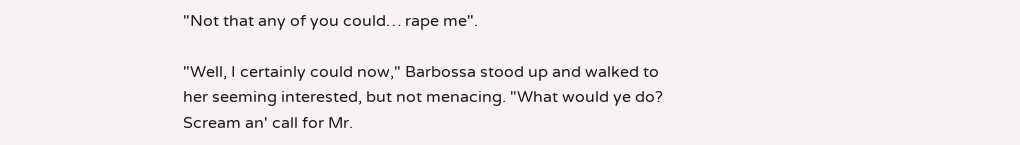"Not that any of you could… rape me".

"Well, I certainly could now," Barbossa stood up and walked to her seeming interested, but not menacing. "What would ye do? Scream an' call for Mr.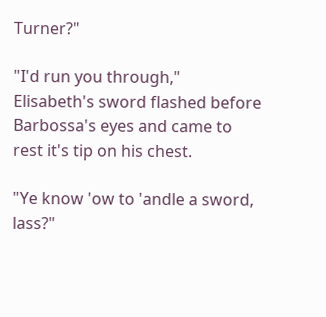Turner?"

"I'd run you through," Elisabeth's sword flashed before Barbossa's eyes and came to rest it's tip on his chest.

"Ye know 'ow to 'andle a sword, lass?"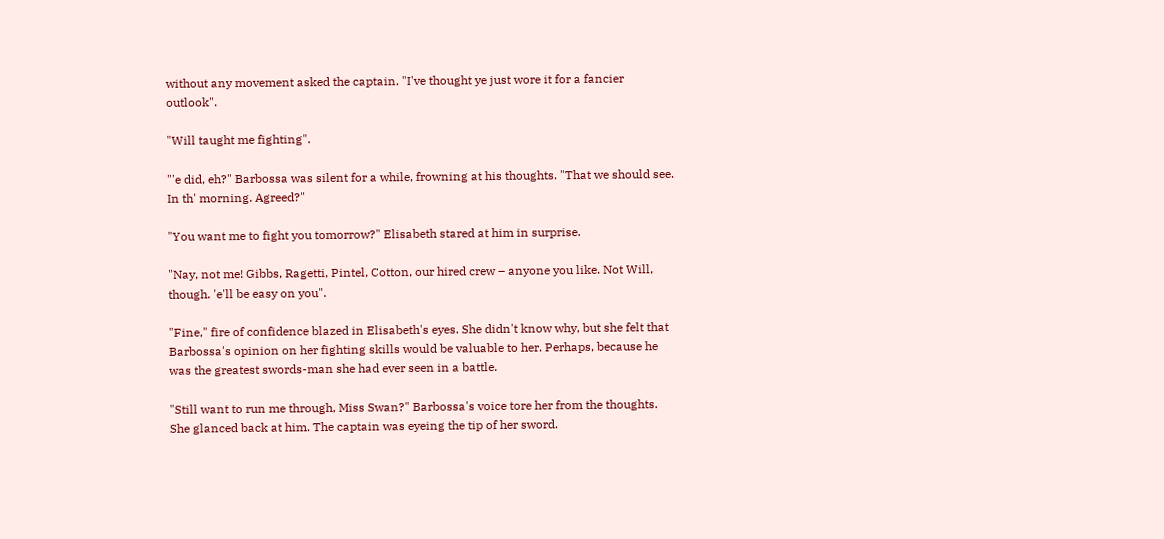without any movement asked the captain. "I've thought ye just wore it for a fancier outlook".

"Will taught me fighting".

"'e did, eh?" Barbossa was silent for a while, frowning at his thoughts. "That we should see. In th' morning. Agreed?"

"You want me to fight you tomorrow?" Elisabeth stared at him in surprise.

"Nay, not me! Gibbs, Ragetti, Pintel, Cotton, our hired crew – anyone you like. Not Will, though. 'e'll be easy on you".

"Fine," fire of confidence blazed in Elisabeth's eyes. She didn't know why, but she felt that Barbossa's opinion on her fighting skills would be valuable to her. Perhaps, because he was the greatest swords-man she had ever seen in a battle.

"Still want to run me through, Miss Swan?" Barbossa's voice tore her from the thoughts. She glanced back at him. The captain was eyeing the tip of her sword.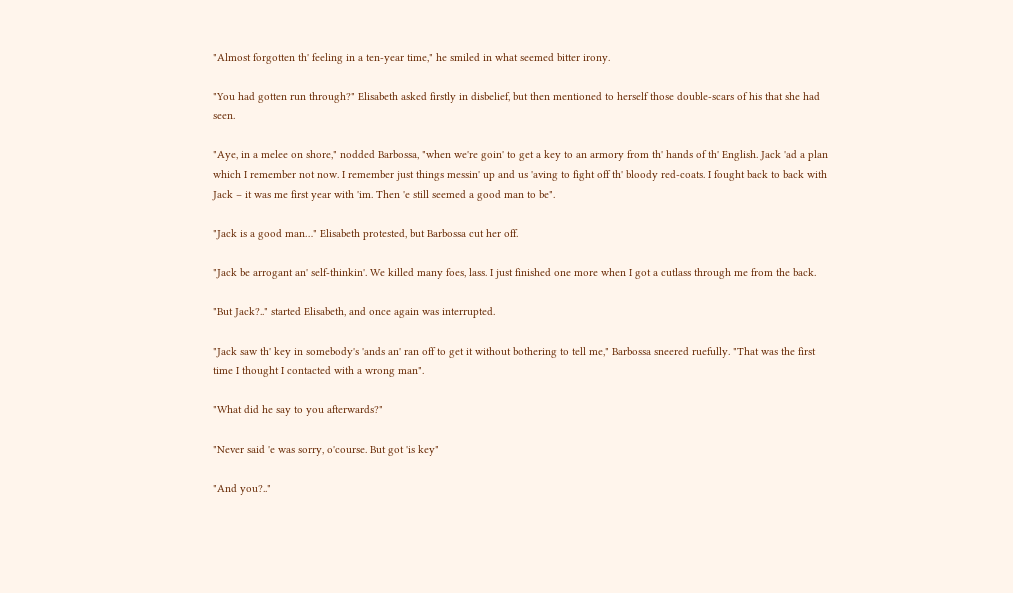"Almost forgotten th' feeling in a ten-year time," he smiled in what seemed bitter irony.

"You had gotten run through?" Elisabeth asked firstly in disbelief, but then mentioned to herself those double-scars of his that she had seen.

"Aye, in a melee on shore," nodded Barbossa, "when we're goin' to get a key to an armory from th' hands of th' English. Jack 'ad a plan which I remember not now. I remember just things messin' up and us 'aving to fight off th' bloody red-coats. I fought back to back with Jack – it was me first year with 'im. Then 'e still seemed a good man to be".

"Jack is a good man…" Elisabeth protested, but Barbossa cut her off.

"Jack be arrogant an' self-thinkin'. We killed many foes, lass. I just finished one more when I got a cutlass through me from the back.

"But Jack?.." started Elisabeth, and once again was interrupted.

"Jack saw th' key in somebody's 'ands an' ran off to get it without bothering to tell me," Barbossa sneered ruefully. "That was the first time I thought I contacted with a wrong man".

"What did he say to you afterwards?"

"Never said 'e was sorry, o'course. But got 'is key"

"And you?.."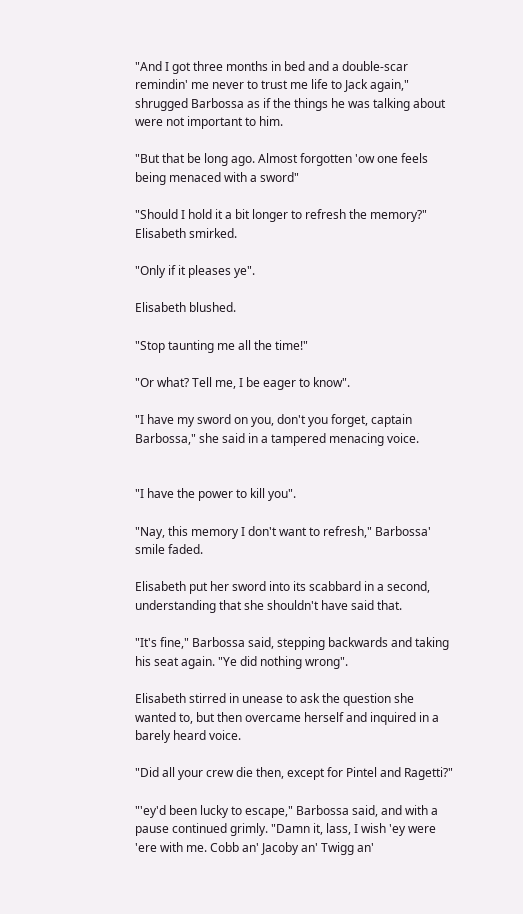"And I got three months in bed and a double-scar remindin' me never to trust me life to Jack again," shrugged Barbossa as if the things he was talking about were not important to him.

"But that be long ago. Almost forgotten 'ow one feels being menaced with a sword"

"Should I hold it a bit longer to refresh the memory?" Elisabeth smirked.

"Only if it pleases ye".

Elisabeth blushed.

"Stop taunting me all the time!"

"Or what? Tell me, I be eager to know".

"I have my sword on you, don't you forget, captain Barbossa," she said in a tampered menacing voice.


"I have the power to kill you".

"Nay, this memory I don't want to refresh," Barbossa' smile faded.

Elisabeth put her sword into its scabbard in a second, understanding that she shouldn't have said that.

"It's fine," Barbossa said, stepping backwards and taking his seat again. "Ye did nothing wrong".

Elisabeth stirred in unease to ask the question she wanted to, but then overcame herself and inquired in a barely heard voice.

"Did all your crew die then, except for Pintel and Ragetti?"

"'ey'd been lucky to escape," Barbossa said, and with a pause continued grimly. "Damn it, lass, I wish 'ey were 'ere with me. Cobb an' Jacoby an' Twigg an'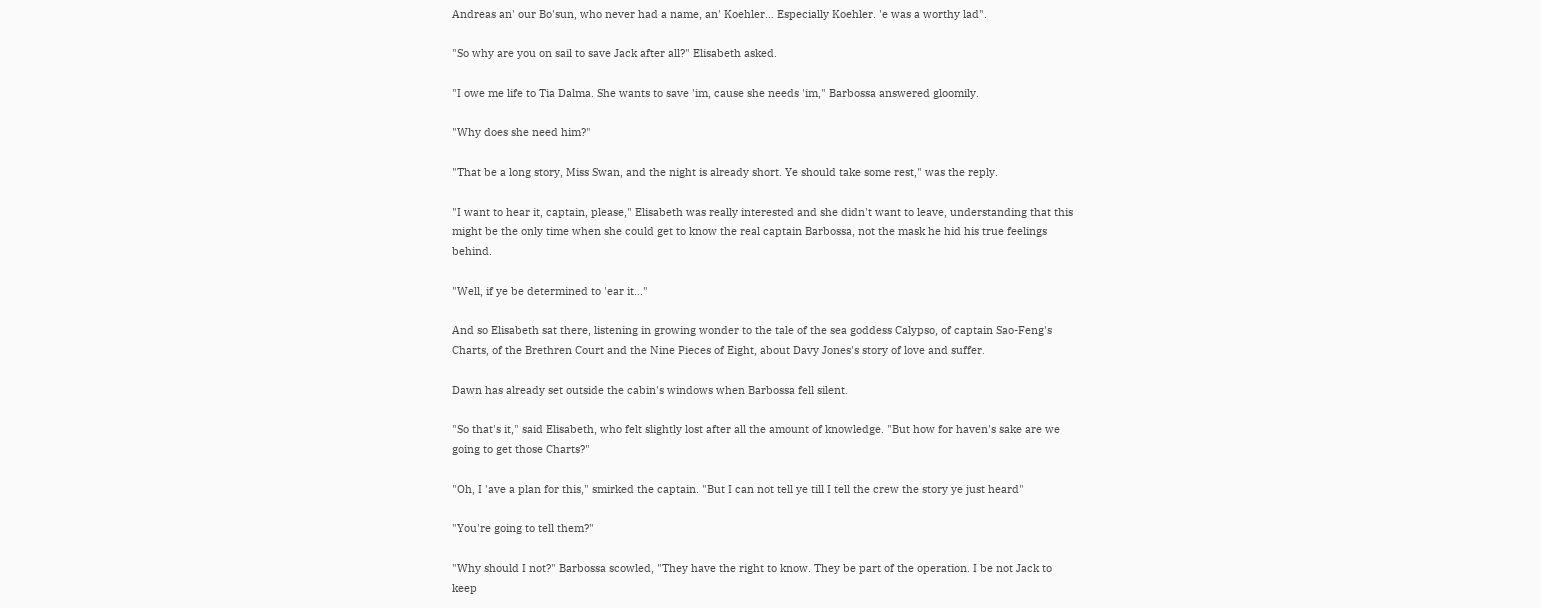Andreas an' our Bo'sun, who never had a name, an' Koehler… Especially Koehler. 'e was a worthy lad".

"So why are you on sail to save Jack after all?" Elisabeth asked.

"I owe me life to Tia Dalma. She wants to save 'im, cause she needs 'im," Barbossa answered gloomily.

"Why does she need him?"

"That be a long story, Miss Swan, and the night is already short. Ye should take some rest," was the reply.

"I want to hear it, captain, please," Elisabeth was really interested and she didn't want to leave, understanding that this might be the only time when she could get to know the real captain Barbossa, not the mask he hid his true feelings behind.

"Well, if ye be determined to 'ear it…"

And so Elisabeth sat there, listening in growing wonder to the tale of the sea goddess Calypso, of captain Sao-Feng's Charts, of the Brethren Court and the Nine Pieces of Eight, about Davy Jones's story of love and suffer.

Dawn has already set outside the cabin's windows when Barbossa fell silent.

"So that's it," said Elisabeth, who felt slightly lost after all the amount of knowledge. "But how for haven's sake are we going to get those Charts?"

"Oh, I 'ave a plan for this," smirked the captain. "But I can not tell ye till I tell the crew the story ye just heard"

"You're going to tell them?"

"Why should I not?" Barbossa scowled, "They have the right to know. They be part of the operation. I be not Jack to keep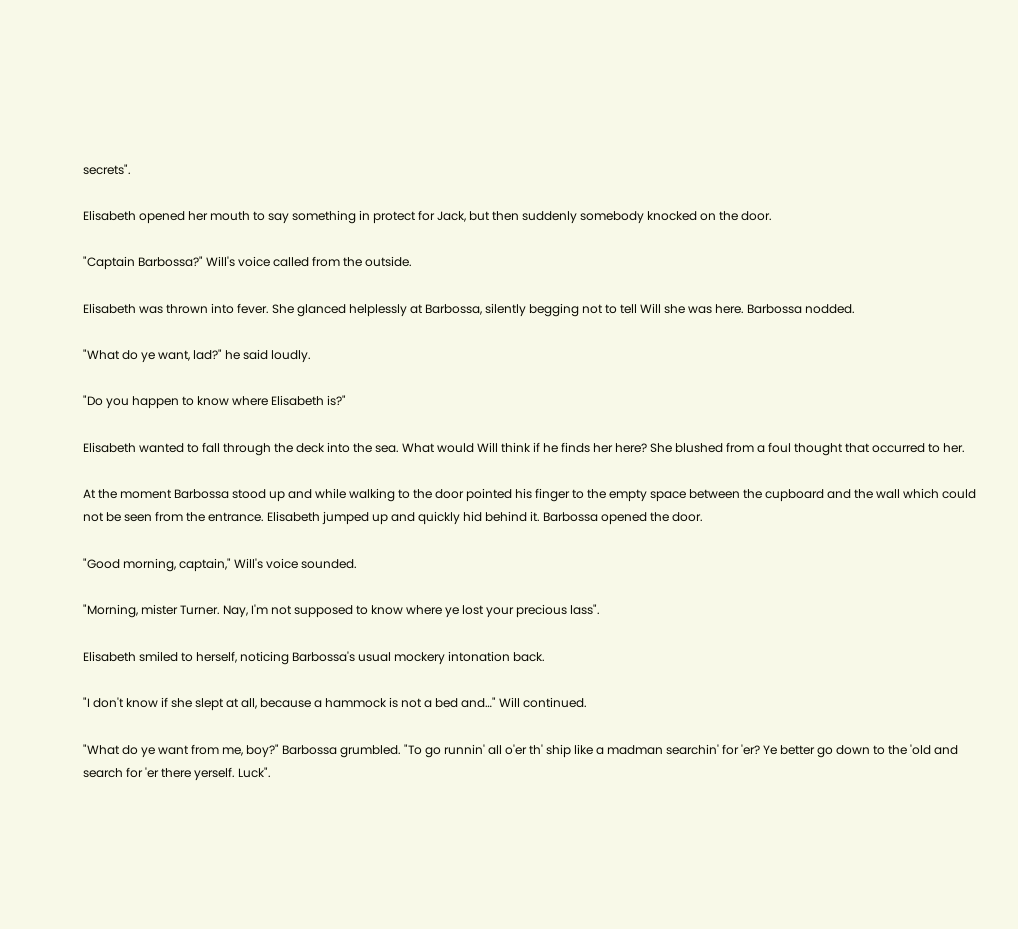secrets".

Elisabeth opened her mouth to say something in protect for Jack, but then suddenly somebody knocked on the door.

"Captain Barbossa?" Will's voice called from the outside.

Elisabeth was thrown into fever. She glanced helplessly at Barbossa, silently begging not to tell Will she was here. Barbossa nodded.

"What do ye want, lad?" he said loudly.

"Do you happen to know where Elisabeth is?"

Elisabeth wanted to fall through the deck into the sea. What would Will think if he finds her here? She blushed from a foul thought that occurred to her.

At the moment Barbossa stood up and while walking to the door pointed his finger to the empty space between the cupboard and the wall which could not be seen from the entrance. Elisabeth jumped up and quickly hid behind it. Barbossa opened the door.

"Good morning, captain," Will's voice sounded.

"Morning, mister Turner. Nay, I'm not supposed to know where ye lost your precious lass".

Elisabeth smiled to herself, noticing Barbossa's usual mockery intonation back.

"I don't know if she slept at all, because a hammock is not a bed and…" Will continued.

"What do ye want from me, boy?" Barbossa grumbled. "To go runnin' all o'er th' ship like a madman searchin' for 'er? Ye better go down to the 'old and search for 'er there yerself. Luck".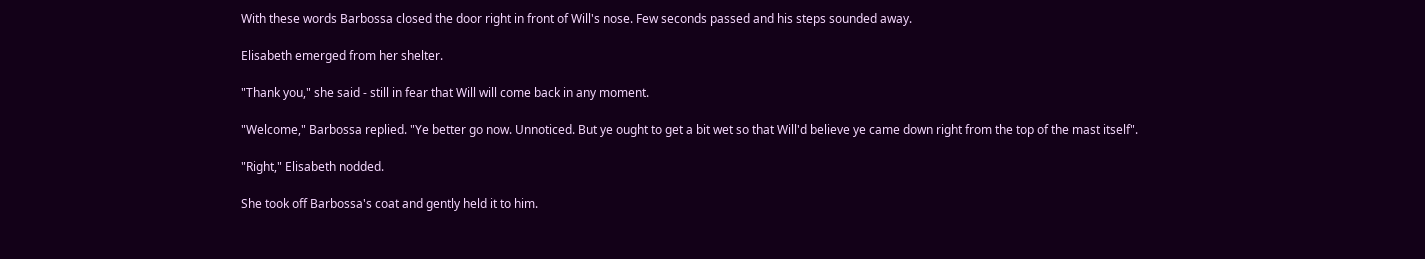With these words Barbossa closed the door right in front of Will's nose. Few seconds passed and his steps sounded away.

Elisabeth emerged from her shelter.

"Thank you," she said - still in fear that Will will come back in any moment.

"Welcome," Barbossa replied. "Ye better go now. Unnoticed. But ye ought to get a bit wet so that Will'd believe ye came down right from the top of the mast itself".

"Right," Elisabeth nodded.

She took off Barbossa's coat and gently held it to him.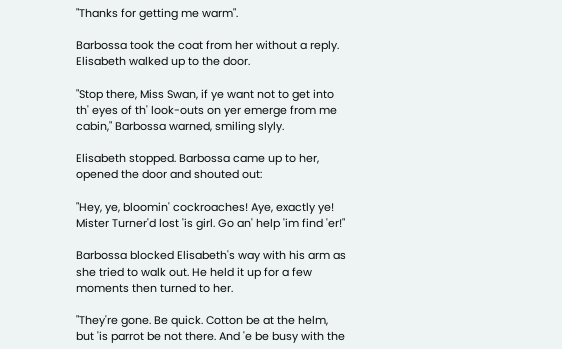"Thanks for getting me warm".

Barbossa took the coat from her without a reply. Elisabeth walked up to the door.

"Stop there, Miss Swan, if ye want not to get into th' eyes of th' look-outs on yer emerge from me cabin," Barbossa warned, smiling slyly.

Elisabeth stopped. Barbossa came up to her, opened the door and shouted out:

"Hey, ye, bloomin' cockroaches! Aye, exactly ye! Mister Turner'd lost 'is girl. Go an' help 'im find 'er!"

Barbossa blocked Elisabeth's way with his arm as she tried to walk out. He held it up for a few moments then turned to her.

"They're gone. Be quick. Cotton be at the helm, but 'is parrot be not there. And 'e be busy with the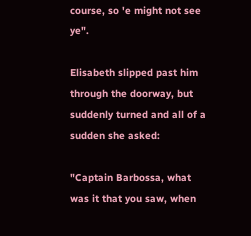course, so 'e might not see ye".

Elisabeth slipped past him through the doorway, but suddenly turned and all of a sudden she asked:

"Captain Barbossa, what was it that you saw, when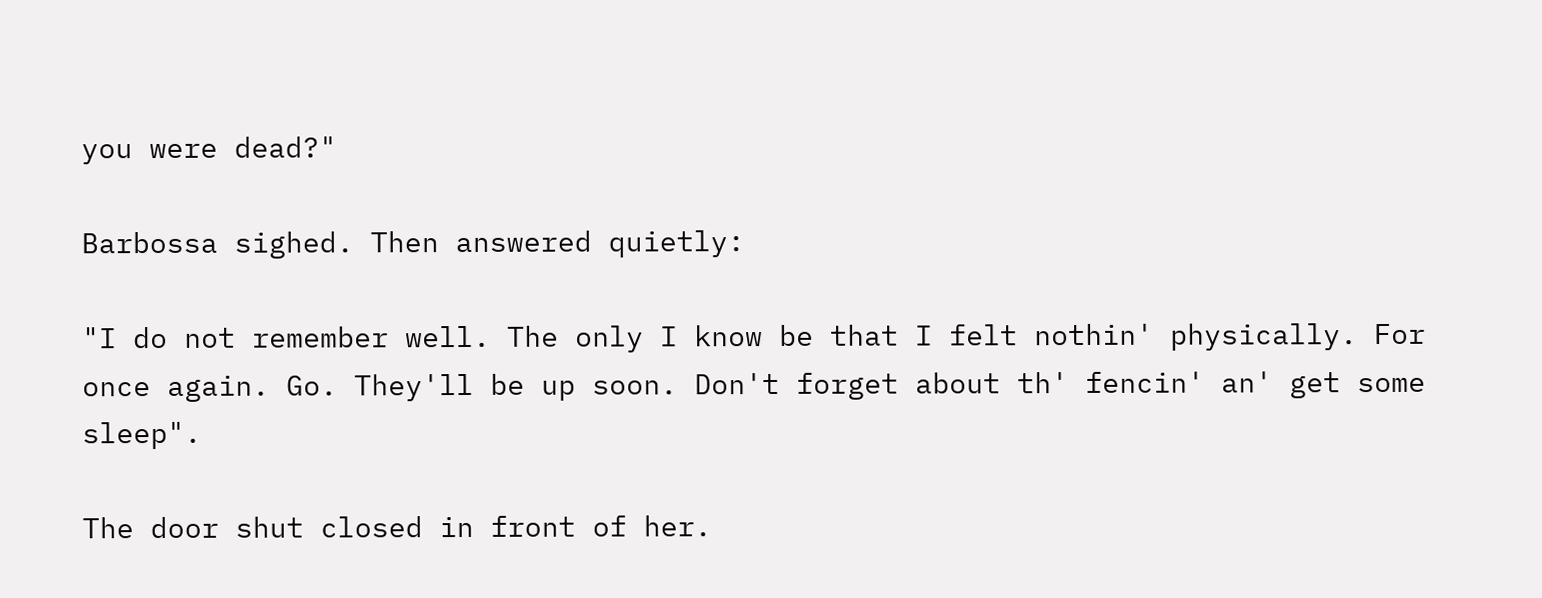you were dead?"

Barbossa sighed. Then answered quietly:

"I do not remember well. The only I know be that I felt nothin' physically. For once again. Go. They'll be up soon. Don't forget about th' fencin' an' get some sleep".

The door shut closed in front of her.